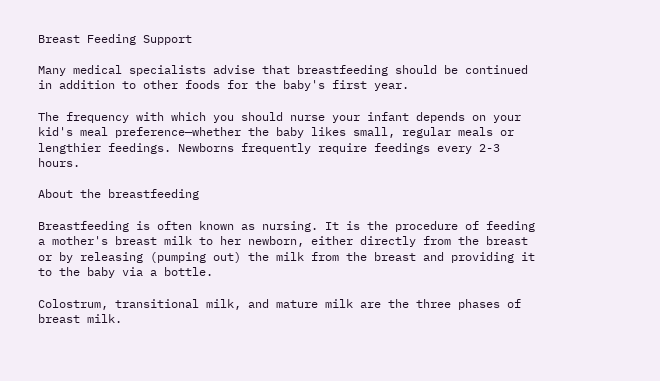Breast Feeding Support

Many medical specialists advise that breastfeeding should be continued in addition to other foods for the baby's first year.

The frequency with which you should nurse your infant depends on your kid's meal preference—whether the baby likes small, regular meals or lengthier feedings. Newborns frequently require feedings every 2-3 hours.

About the breastfeeding

Breastfeeding is often known as nursing. It is the procedure of feeding a mother's breast milk to her newborn, either directly from the breast or by releasing (pumping out) the milk from the breast and providing it to the baby via a bottle.

Colostrum, transitional milk, and mature milk are the three phases of breast milk.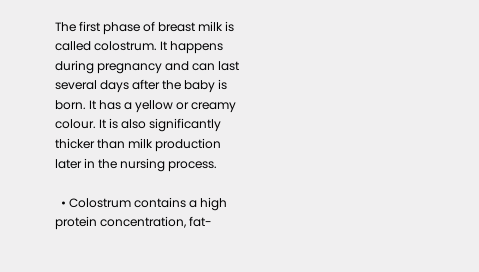The first phase of breast milk is called colostrum. It happens during pregnancy and can last several days after the baby is born. It has a yellow or creamy colour. It is also significantly thicker than milk production later in the nursing process.

  • Colostrum contains a high protein concentration, fat-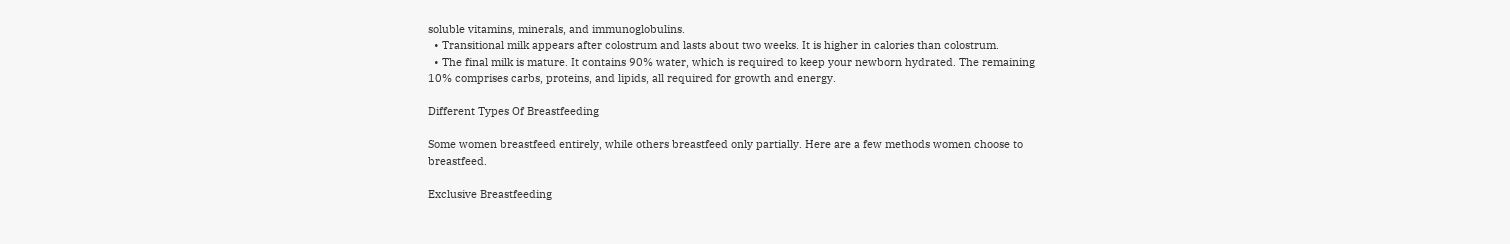soluble vitamins, minerals, and immunoglobulins.
  • Transitional milk appears after colostrum and lasts about two weeks. It is higher in calories than colostrum.
  • The final milk is mature. It contains 90% water, which is required to keep your newborn hydrated. The remaining 10% comprises carbs, proteins, and lipids, all required for growth and energy.

Different Types Of Breastfeeding

Some women breastfeed entirely, while others breastfeed only partially. Here are a few methods women choose to breastfeed.

Exclusive Breastfeeding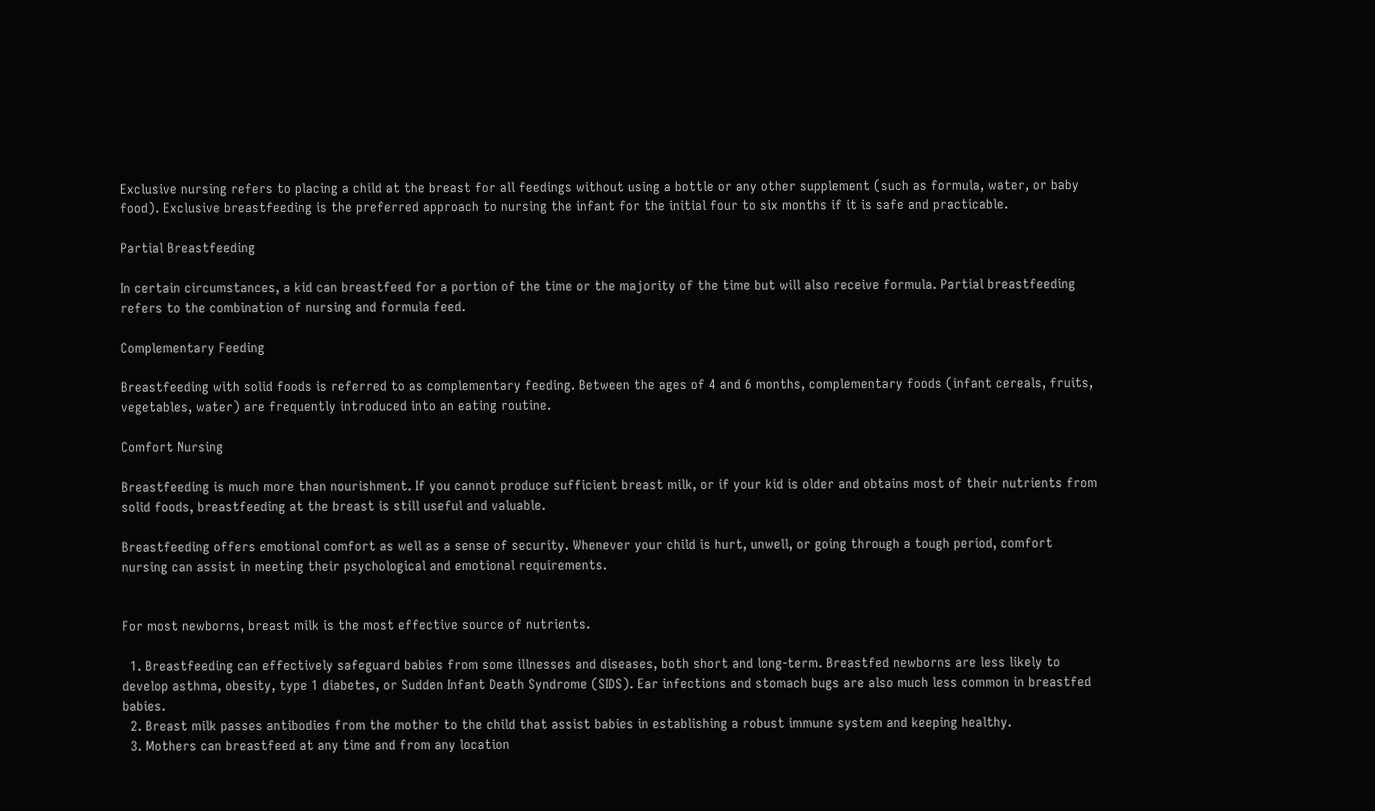Exclusive nursing refers to placing a child at the breast for all feedings without using a bottle or any other supplement (such as formula, water, or baby food). Exclusive breastfeeding is the preferred approach to nursing the infant for the initial four to six months if it is safe and practicable.

Partial Breastfeeding

In certain circumstances, a kid can breastfeed for a portion of the time or the majority of the time but will also receive formula. Partial breastfeeding refers to the combination of nursing and formula feed.

Complementary Feeding

Breastfeeding with solid foods is referred to as complementary feeding. Between the ages of 4 and 6 months, complementary foods (infant cereals, fruits, vegetables, water) are frequently introduced into an eating routine.

Comfort Nursing

Breastfeeding is much more than nourishment. If you cannot produce sufficient breast milk, or if your kid is older and obtains most of their nutrients from solid foods, breastfeeding at the breast is still useful and valuable.

Breastfeeding offers emotional comfort as well as a sense of security. Whenever your child is hurt, unwell, or going through a tough period, comfort nursing can assist in meeting their psychological and emotional requirements.


For most newborns, breast milk is the most effective source of nutrients.

  1. Breastfeeding can effectively safeguard babies from some illnesses and diseases, both short and long-term. Breastfed newborns are less likely to develop asthma, obesity, type 1 diabetes, or Sudden Infant Death Syndrome (SIDS). Ear infections and stomach bugs are also much less common in breastfed babies.
  2. Breast milk passes antibodies from the mother to the child that assist babies in establishing a robust immune system and keeping healthy.
  3. Mothers can breastfeed at any time and from any location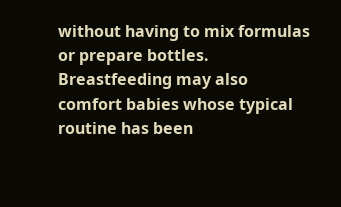without having to mix formulas or prepare bottles. Breastfeeding may also comfort babies whose typical routine has been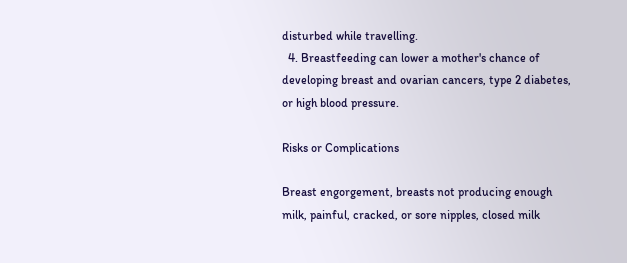disturbed while travelling.
  4. Breastfeeding can lower a mother's chance of developing breast and ovarian cancers, type 2 diabetes, or high blood pressure.

Risks or Complications

Breast engorgement, breasts not producing enough milk, painful, cracked, or sore nipples, closed milk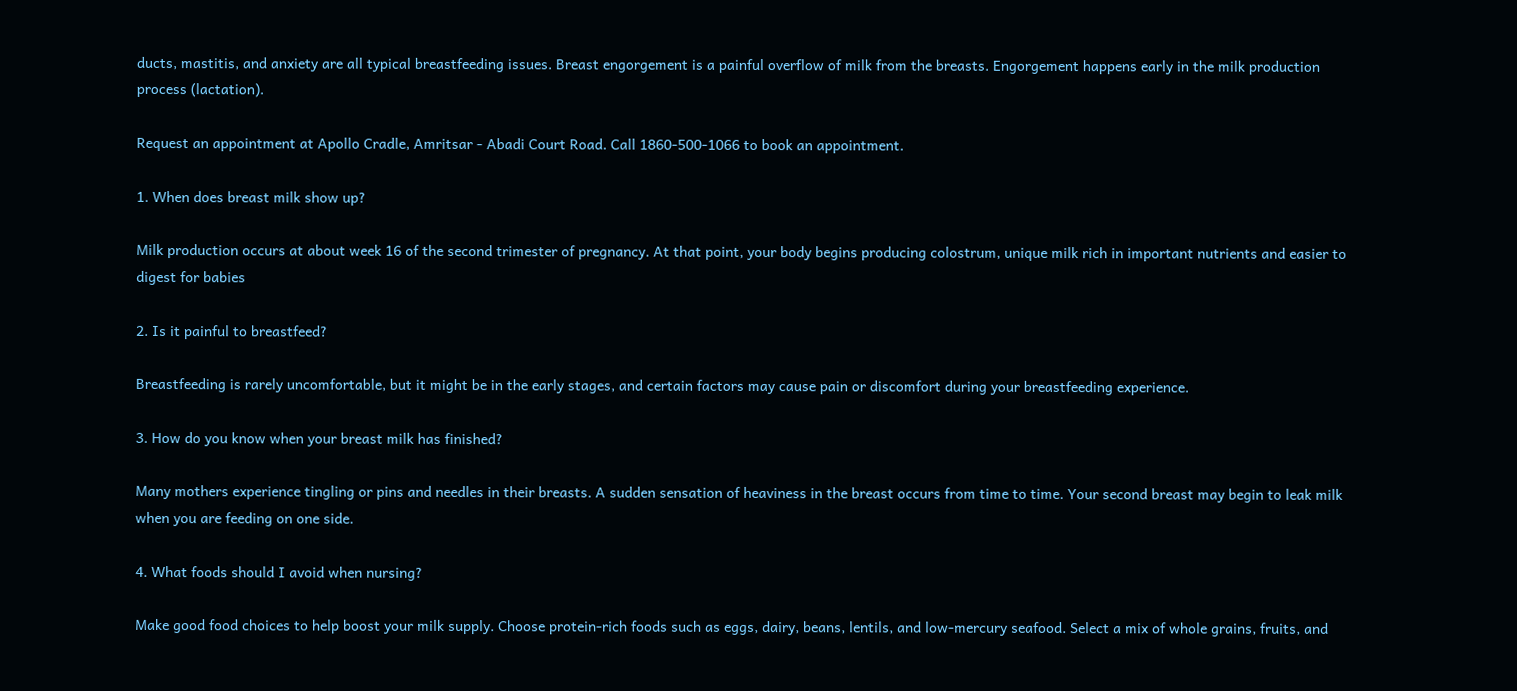ducts, mastitis, and anxiety are all typical breastfeeding issues. Breast engorgement is a painful overflow of milk from the breasts. Engorgement happens early in the milk production process (lactation).

Request an appointment at Apollo Cradle, Amritsar - Abadi Court Road. Call 1860-500-1066 to book an appointment.

1. When does breast milk show up?

Milk production occurs at about week 16 of the second trimester of pregnancy. At that point, your body begins producing colostrum, unique milk rich in important nutrients and easier to digest for babies

2. Is it painful to breastfeed?

Breastfeeding is rarely uncomfortable, but it might be in the early stages, and certain factors may cause pain or discomfort during your breastfeeding experience.

3. How do you know when your breast milk has finished?

Many mothers experience tingling or pins and needles in their breasts. A sudden sensation of heaviness in the breast occurs from time to time. Your second breast may begin to leak milk when you are feeding on one side.

4. What foods should I avoid when nursing?

Make good food choices to help boost your milk supply. Choose protein-rich foods such as eggs, dairy, beans, lentils, and low-mercury seafood. Select a mix of whole grains, fruits, and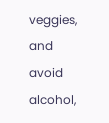veggies, and avoid alcohol,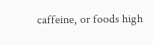caffeine, or foods high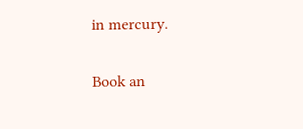in mercury.

Book an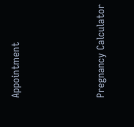Appointment




Pregnancy Calculator